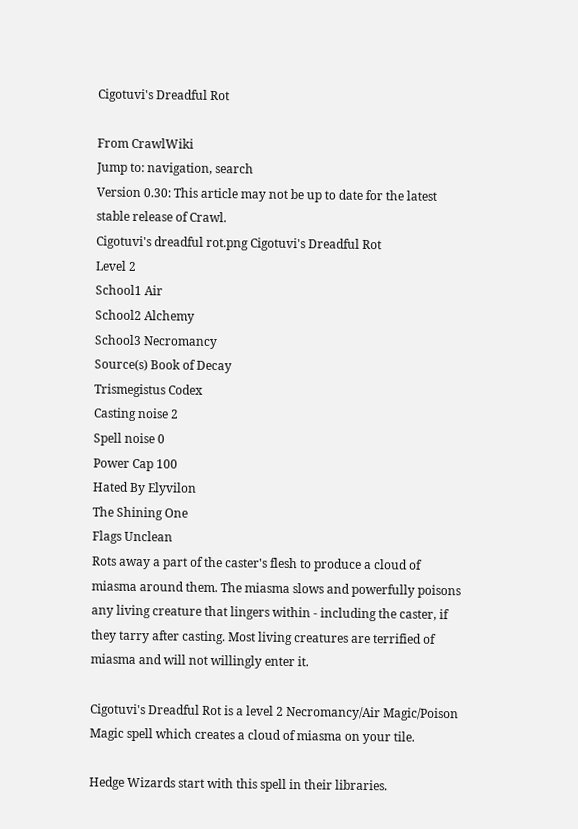Cigotuvi's Dreadful Rot

From CrawlWiki
Jump to: navigation, search
Version 0.30: This article may not be up to date for the latest stable release of Crawl.
Cigotuvi's dreadful rot.png Cigotuvi's Dreadful Rot
Level 2
School1 Air
School2 Alchemy
School3 Necromancy
Source(s) Book of Decay
Trismegistus Codex
Casting noise 2
Spell noise 0
Power Cap 100
Hated By Elyvilon
The Shining One
Flags Unclean
Rots away a part of the caster's flesh to produce a cloud of miasma around them. The miasma slows and powerfully poisons any living creature that lingers within - including the caster, if they tarry after casting. Most living creatures are terrified of miasma and will not willingly enter it.

Cigotuvi's Dreadful Rot is a level 2 Necromancy/Air Magic/Poison Magic spell which creates a cloud of miasma on your tile.

Hedge Wizards start with this spell in their libraries.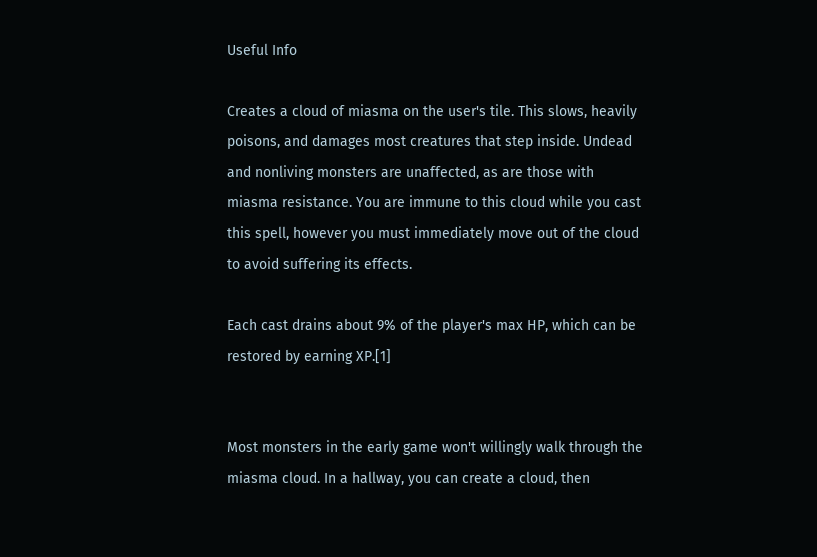Useful Info

Creates a cloud of miasma on the user's tile. This slows, heavily poisons, and damages most creatures that step inside. Undead and nonliving monsters are unaffected, as are those with miasma resistance. You are immune to this cloud while you cast this spell, however you must immediately move out of the cloud to avoid suffering its effects.

Each cast drains about 9% of the player's max HP, which can be restored by earning XP.[1]


Most monsters in the early game won't willingly walk through the miasma cloud. In a hallway, you can create a cloud, then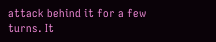attack behind it for a few turns. It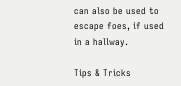can also be used to escape foes, if used in a hallway.

Tips & Tricks